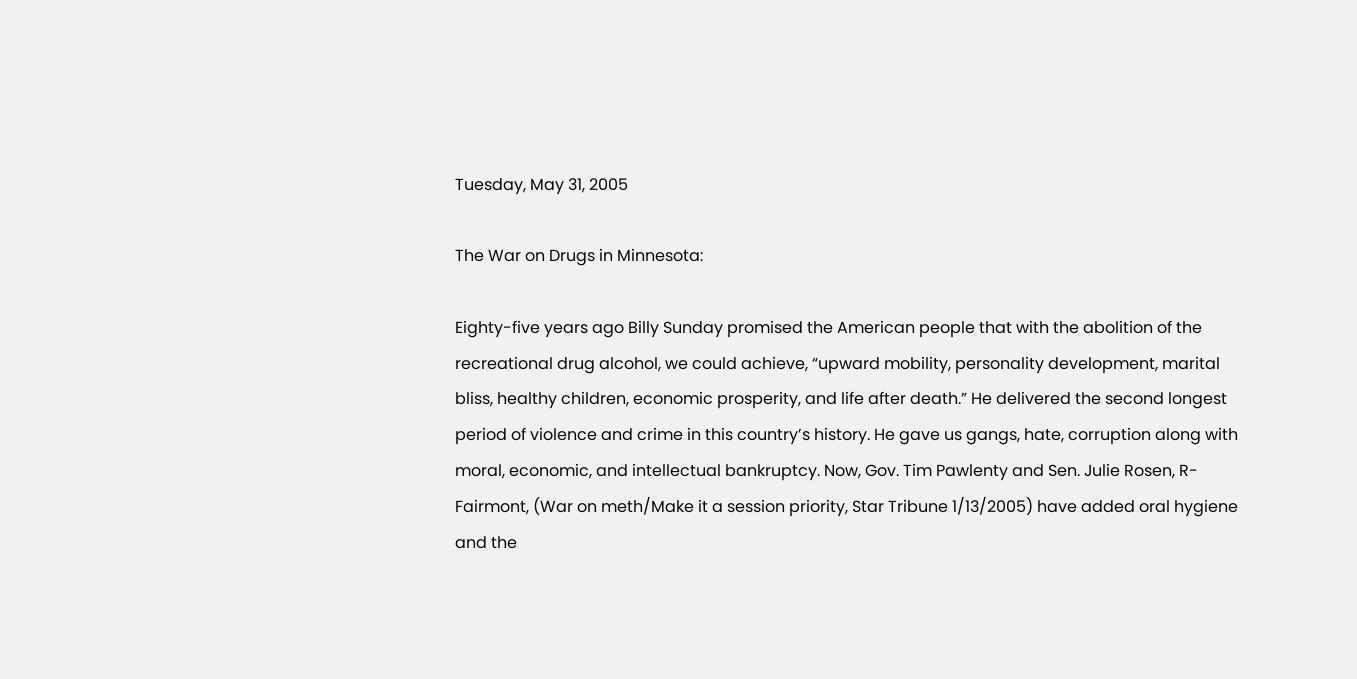Tuesday, May 31, 2005

The War on Drugs in Minnesota:

Eighty-five years ago Billy Sunday promised the American people that with the abolition of the recreational drug alcohol, we could achieve, “upward mobility, personality development, marital bliss, healthy children, economic prosperity, and life after death.” He delivered the second longest period of violence and crime in this country’s history. He gave us gangs, hate, corruption along with moral, economic, and intellectual bankruptcy. Now, Gov. Tim Pawlenty and Sen. Julie Rosen, R-Fairmont, (War on meth/Make it a session priority, Star Tribune 1/13/2005) have added oral hygiene and the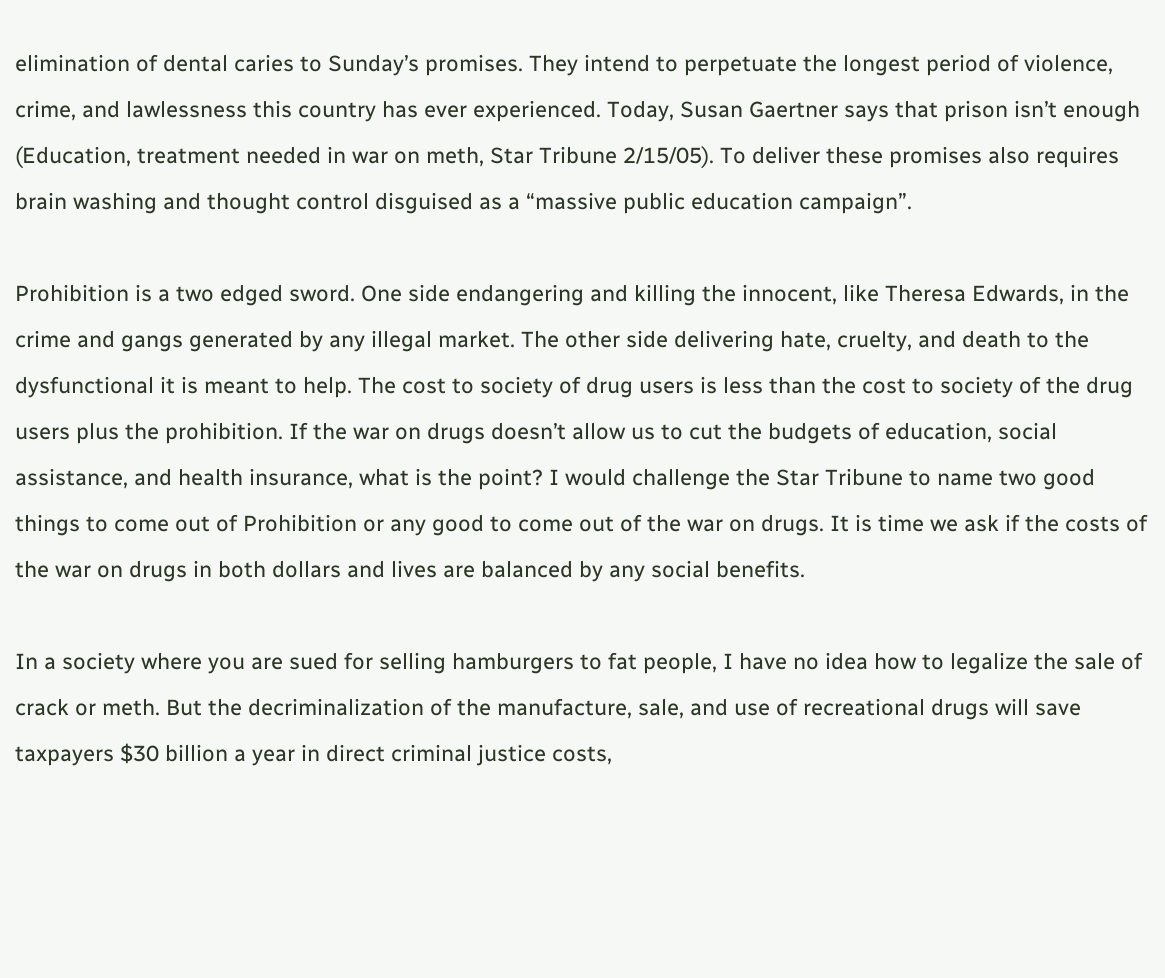elimination of dental caries to Sunday’s promises. They intend to perpetuate the longest period of violence, crime, and lawlessness this country has ever experienced. Today, Susan Gaertner says that prison isn’t enough (Education, treatment needed in war on meth, Star Tribune 2/15/05). To deliver these promises also requires brain washing and thought control disguised as a “massive public education campaign”.

Prohibition is a two edged sword. One side endangering and killing the innocent, like Theresa Edwards, in the crime and gangs generated by any illegal market. The other side delivering hate, cruelty, and death to the dysfunctional it is meant to help. The cost to society of drug users is less than the cost to society of the drug users plus the prohibition. If the war on drugs doesn’t allow us to cut the budgets of education, social assistance, and health insurance, what is the point? I would challenge the Star Tribune to name two good things to come out of Prohibition or any good to come out of the war on drugs. It is time we ask if the costs of the war on drugs in both dollars and lives are balanced by any social benefits.

In a society where you are sued for selling hamburgers to fat people, I have no idea how to legalize the sale of crack or meth. But the decriminalization of the manufacture, sale, and use of recreational drugs will save taxpayers $30 billion a year in direct criminal justice costs,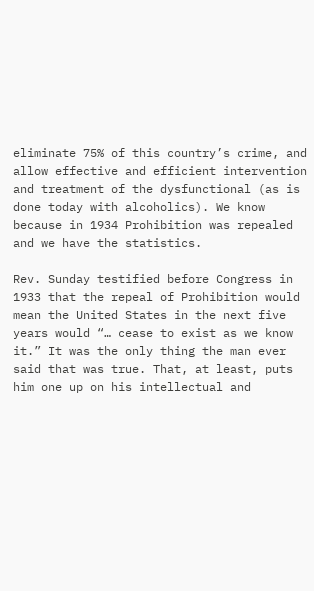eliminate 75% of this country’s crime, and allow effective and efficient intervention and treatment of the dysfunctional (as is done today with alcoholics). We know because in 1934 Prohibition was repealed and we have the statistics.

Rev. Sunday testified before Congress in 1933 that the repeal of Prohibition would mean the United States in the next five years would “… cease to exist as we know it.” It was the only thing the man ever said that was true. That, at least, puts him one up on his intellectual and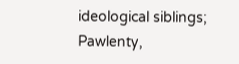ideological siblings; Pawlenty,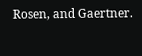Rosen, and Gaertner.